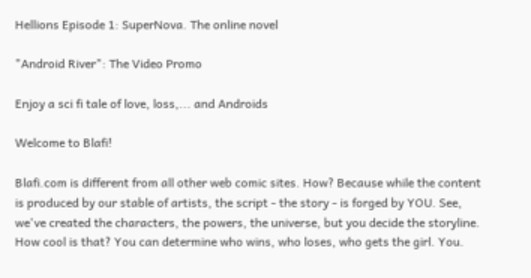Hellions Episode 1: SuperNova. The online novel

"Android River": The Video Promo

Enjoy a sci fi tale of love, loss,... and Androids

Welcome to Blafi!

Blafi.com is different from all other web comic sites. How? Because while the content is produced by our stable of artists, the script - the story - is forged by YOU. See, we've created the characters, the powers, the universe, but you decide the storyline. How cool is that? You can determine who wins, who loses, who gets the girl. You.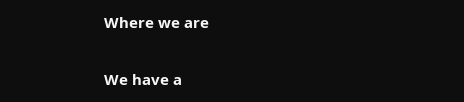Where we are

We have a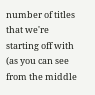number of titles that we're starting off with (as you can see from the middle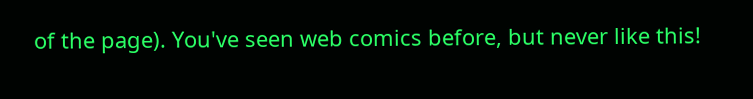of the page). You've seen web comics before, but never like this!